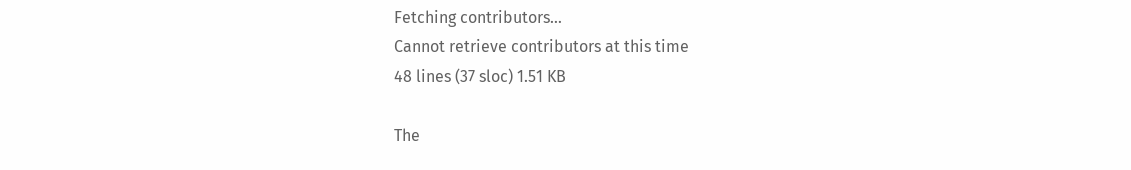Fetching contributors…
Cannot retrieve contributors at this time
48 lines (37 sloc) 1.51 KB

The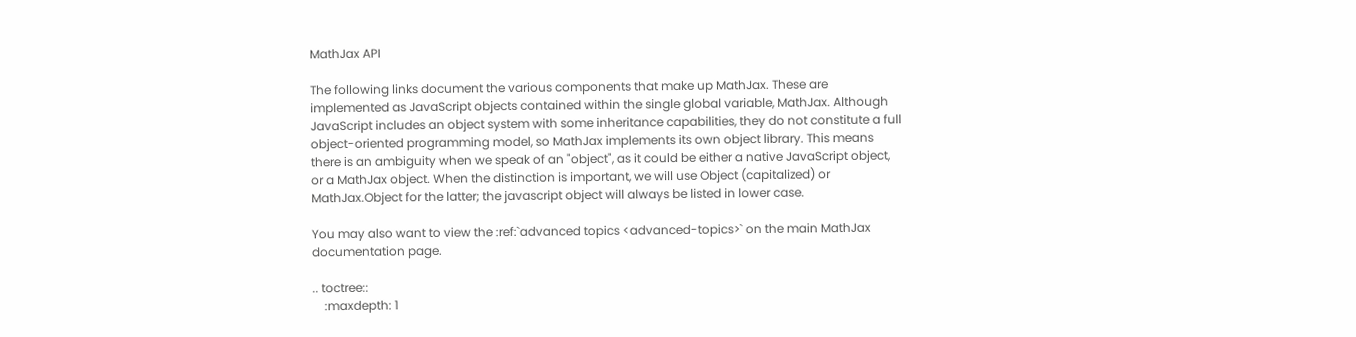MathJax API

The following links document the various components that make up MathJax. These are implemented as JavaScript objects contained within the single global variable, MathJax. Although JavaScript includes an object system with some inheritance capabilities, they do not constitute a full object-oriented programming model, so MathJax implements its own object library. This means there is an ambiguity when we speak of an "object", as it could be either a native JavaScript object, or a MathJax object. When the distinction is important, we will use Object (capitalized) or MathJax.Object for the latter; the javascript object will always be listed in lower case.

You may also want to view the :ref:`advanced topics <advanced-topics>` on the main MathJax documentation page.

.. toctree::
    :maxdepth: 1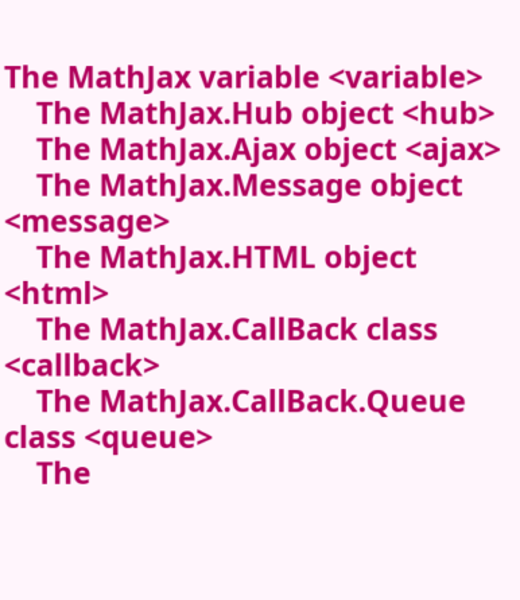The MathJax variable <variable>
    The MathJax.Hub object <hub>
    The MathJax.Ajax object <ajax>
    The MathJax.Message object <message>
    The MathJax.HTML object <html>
    The MathJax.CallBack class <callback>
    The MathJax.CallBack.Queue class <queue>
    The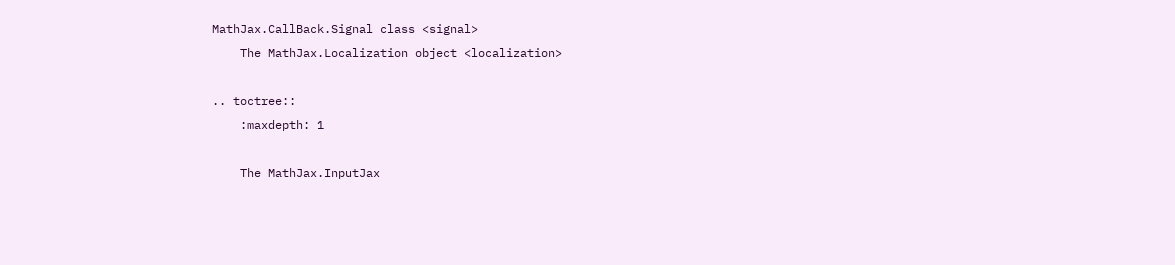MathJax.CallBack.Signal class <signal>
    The MathJax.Localization object <localization>

.. toctree::
    :maxdepth: 1

    The MathJax.InputJax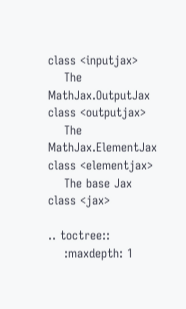class <inputjax>
    The MathJax.OutputJax class <outputjax>
    The MathJax.ElementJax class <elementjax>
    The base Jax class <jax>

.. toctree::
    :maxdepth: 1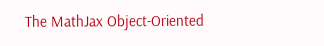The MathJax Object-Oriented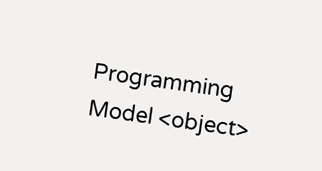Programming Model <object>